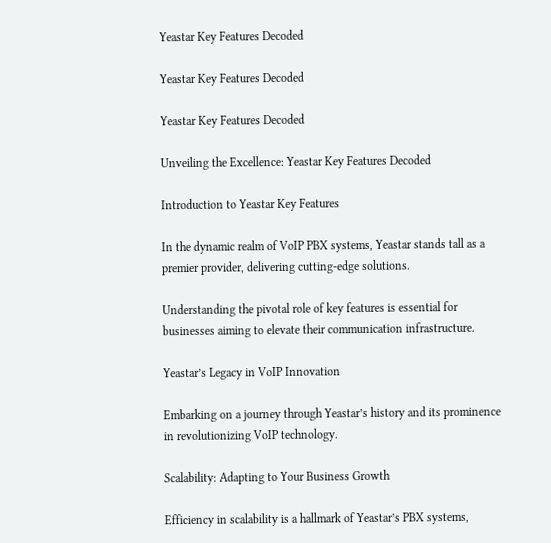Yeastar Key Features Decoded

Yeastar Key Features Decoded

Yeastar Key Features Decoded

Unveiling the Excellence: Yeastar Key Features Decoded

Introduction to Yeastar Key Features

In the dynamic realm of VoIP PBX systems, Yeastar stands tall as a premier provider, delivering cutting-edge solutions.

Understanding the pivotal role of key features is essential for businesses aiming to elevate their communication infrastructure.

Yeastar’s Legacy in VoIP Innovation

Embarking on a journey through Yeastar’s history and its prominence in revolutionizing VoIP technology.

Scalability: Adapting to Your Business Growth

Efficiency in scalability is a hallmark of Yeastar’s PBX systems,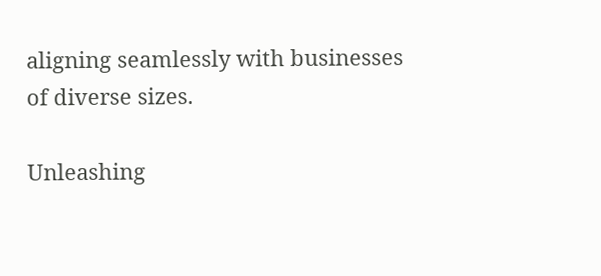aligning seamlessly with businesses of diverse sizes.

Unleashing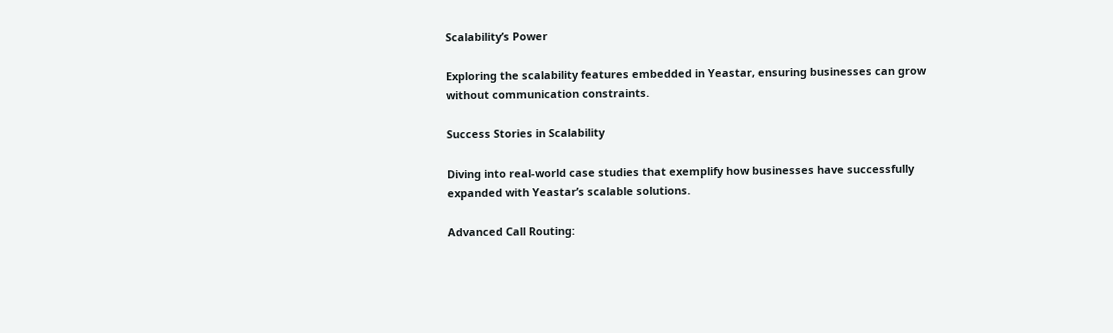Scalability’s Power

Exploring the scalability features embedded in Yeastar, ensuring businesses can grow without communication constraints.

Success Stories in Scalability

Diving into real-world case studies that exemplify how businesses have successfully expanded with Yeastar’s scalable solutions.

Advanced Call Routing: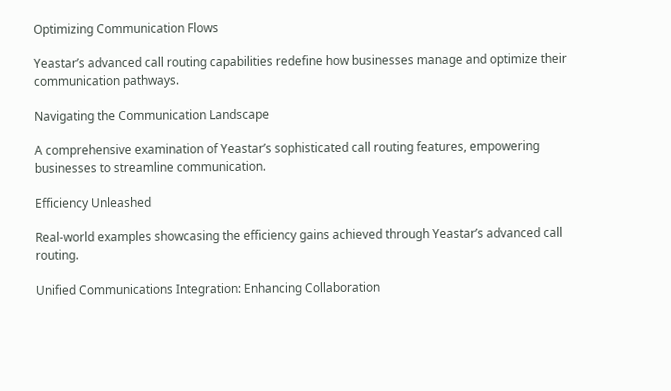Optimizing Communication Flows

Yeastar’s advanced call routing capabilities redefine how businesses manage and optimize their communication pathways.

Navigating the Communication Landscape

A comprehensive examination of Yeastar’s sophisticated call routing features, empowering businesses to streamline communication.

Efficiency Unleashed

Real-world examples showcasing the efficiency gains achieved through Yeastar’s advanced call routing.

Unified Communications Integration: Enhancing Collaboration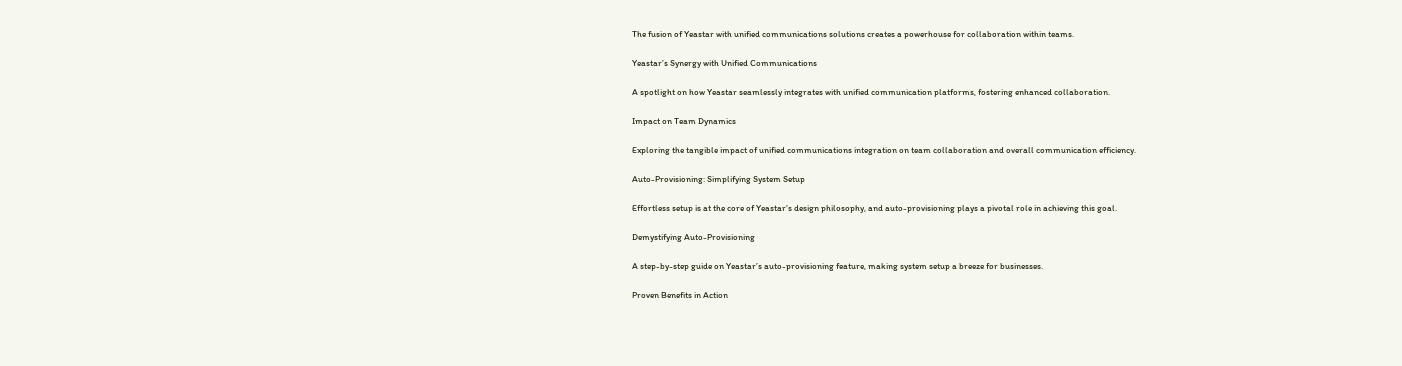The fusion of Yeastar with unified communications solutions creates a powerhouse for collaboration within teams.

Yeastar’s Synergy with Unified Communications

A spotlight on how Yeastar seamlessly integrates with unified communication platforms, fostering enhanced collaboration.

Impact on Team Dynamics

Exploring the tangible impact of unified communications integration on team collaboration and overall communication efficiency.

Auto-Provisioning: Simplifying System Setup

Effortless setup is at the core of Yeastar‘s design philosophy, and auto-provisioning plays a pivotal role in achieving this goal.

Demystifying Auto-Provisioning

A step-by-step guide on Yeastar’s auto-provisioning feature, making system setup a breeze for businesses.

Proven Benefits in Action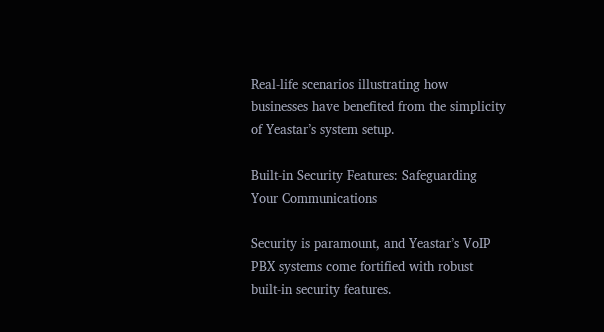Real-life scenarios illustrating how businesses have benefited from the simplicity of Yeastar’s system setup.

Built-in Security Features: Safeguarding Your Communications

Security is paramount, and Yeastar’s VoIP PBX systems come fortified with robust built-in security features.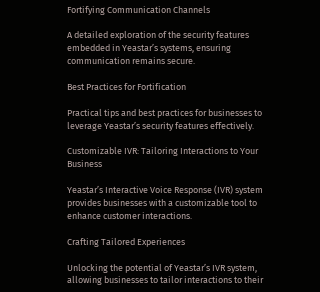Fortifying Communication Channels

A detailed exploration of the security features embedded in Yeastar’s systems, ensuring communication remains secure.

Best Practices for Fortification

Practical tips and best practices for businesses to leverage Yeastar’s security features effectively.

Customizable IVR: Tailoring Interactions to Your Business

Yeastar’s Interactive Voice Response (IVR) system provides businesses with a customizable tool to enhance customer interactions.

Crafting Tailored Experiences

Unlocking the potential of Yeastar’s IVR system, allowing businesses to tailor interactions to their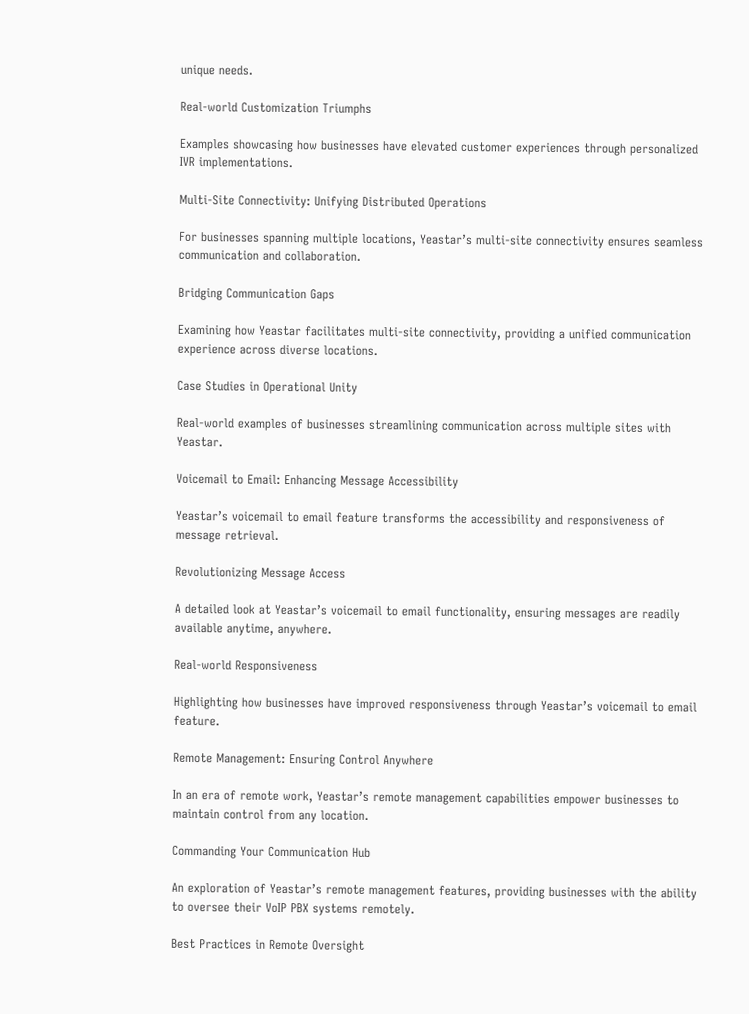unique needs.

Real-world Customization Triumphs

Examples showcasing how businesses have elevated customer experiences through personalized IVR implementations.

Multi-Site Connectivity: Unifying Distributed Operations

For businesses spanning multiple locations, Yeastar’s multi-site connectivity ensures seamless communication and collaboration.

Bridging Communication Gaps

Examining how Yeastar facilitates multi-site connectivity, providing a unified communication experience across diverse locations.

Case Studies in Operational Unity

Real-world examples of businesses streamlining communication across multiple sites with Yeastar.

Voicemail to Email: Enhancing Message Accessibility

Yeastar’s voicemail to email feature transforms the accessibility and responsiveness of message retrieval.

Revolutionizing Message Access

A detailed look at Yeastar’s voicemail to email functionality, ensuring messages are readily available anytime, anywhere.

Real-world Responsiveness

Highlighting how businesses have improved responsiveness through Yeastar’s voicemail to email feature.

Remote Management: Ensuring Control Anywhere

In an era of remote work, Yeastar’s remote management capabilities empower businesses to maintain control from any location.

Commanding Your Communication Hub

An exploration of Yeastar’s remote management features, providing businesses with the ability to oversee their VoIP PBX systems remotely.

Best Practices in Remote Oversight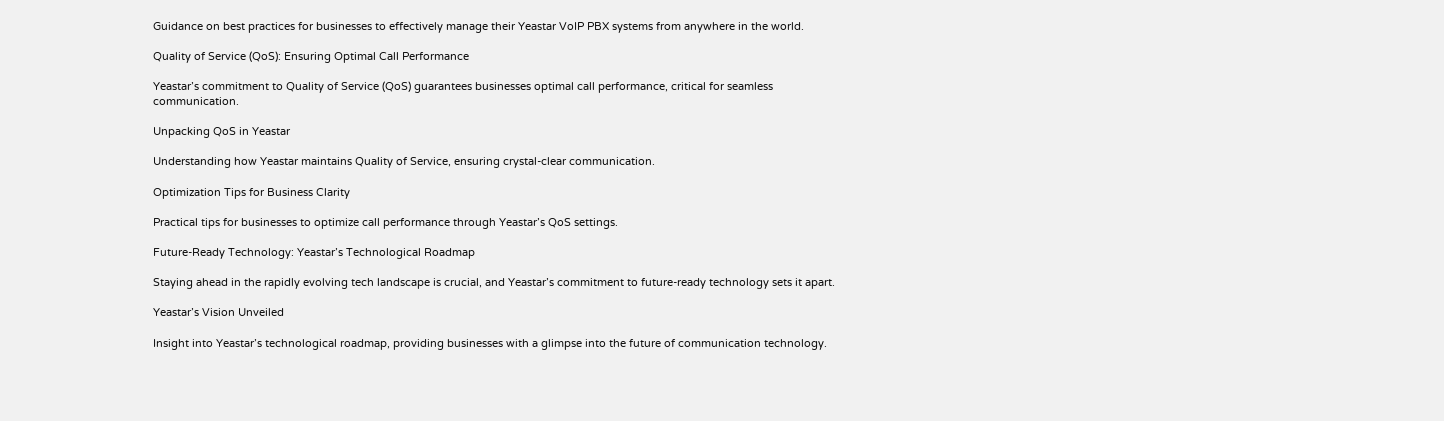Guidance on best practices for businesses to effectively manage their Yeastar VoIP PBX systems from anywhere in the world.

Quality of Service (QoS): Ensuring Optimal Call Performance

Yeastar’s commitment to Quality of Service (QoS) guarantees businesses optimal call performance, critical for seamless communication.

Unpacking QoS in Yeastar

Understanding how Yeastar maintains Quality of Service, ensuring crystal-clear communication.

Optimization Tips for Business Clarity

Practical tips for businesses to optimize call performance through Yeastar’s QoS settings.

Future-Ready Technology: Yeastar’s Technological Roadmap

Staying ahead in the rapidly evolving tech landscape is crucial, and Yeastar’s commitment to future-ready technology sets it apart.

Yeastar’s Vision Unveiled

Insight into Yeastar’s technological roadmap, providing businesses with a glimpse into the future of communication technology.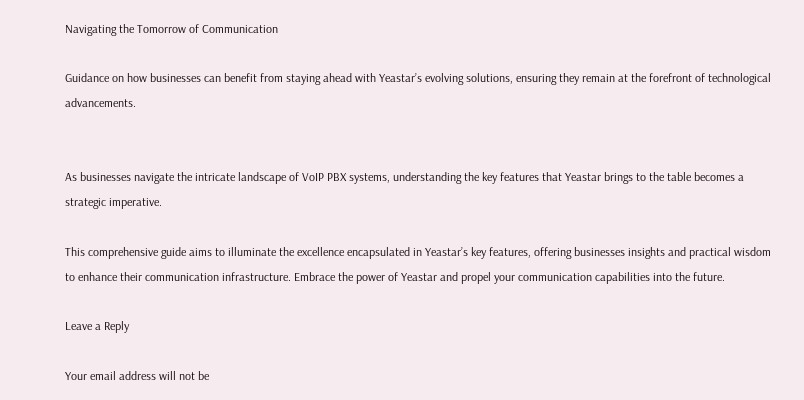Navigating the Tomorrow of Communication

Guidance on how businesses can benefit from staying ahead with Yeastar’s evolving solutions, ensuring they remain at the forefront of technological advancements.


As businesses navigate the intricate landscape of VoIP PBX systems, understanding the key features that Yeastar brings to the table becomes a strategic imperative.

This comprehensive guide aims to illuminate the excellence encapsulated in Yeastar’s key features, offering businesses insights and practical wisdom to enhance their communication infrastructure. Embrace the power of Yeastar and propel your communication capabilities into the future.

Leave a Reply

Your email address will not be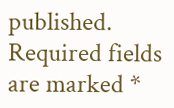published. Required fields are marked *